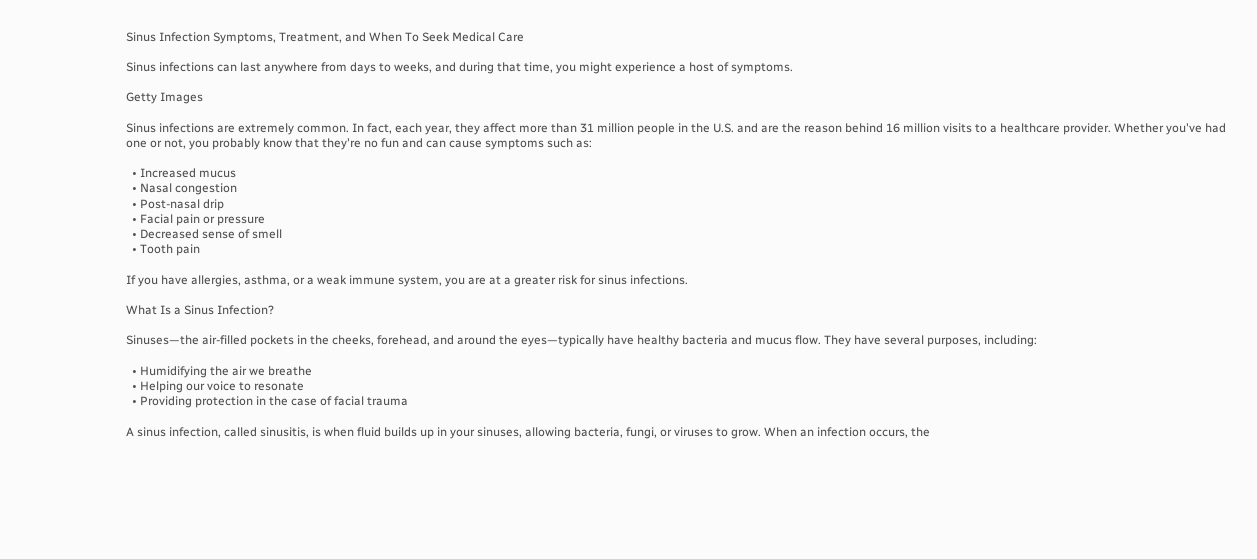Sinus Infection Symptoms, Treatment, and When To Seek Medical Care

Sinus infections can last anywhere from days to weeks, and during that time, you might experience a host of symptoms.

Getty Images

Sinus infections are extremely common. In fact, each year, they affect more than 31 million people in the U.S. and are the reason behind 16 million visits to a healthcare provider. Whether you've had one or not, you probably know that they're no fun and can cause symptoms such as:

  • Increased mucus
  • Nasal congestion
  • Post-nasal drip
  • Facial pain or pressure
  • Decreased sense of smell
  • Tooth pain

If you have allergies, asthma, or a weak immune system, you are at a greater risk for sinus infections.

What Is a Sinus Infection?

Sinuses—the air-filled pockets in the cheeks, forehead, and around the eyes—typically have healthy bacteria and mucus flow. They have several purposes, including:

  • Humidifying the air we breathe
  • Helping our voice to resonate
  • Providing protection in the case of facial trauma

A sinus infection, called sinusitis, is when fluid builds up in your sinuses, allowing bacteria, fungi, or viruses to grow. When an infection occurs, the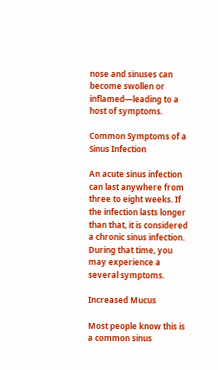nose and sinuses can become swollen or inflamed—leading to a host of symptoms.

Common Symptoms of a Sinus Infection

An acute sinus infection can last anywhere from three to eight weeks. If the infection lasts longer than that, it is considered a chronic sinus infection. During that time, you may experience a several symptoms.

Increased Mucus

Most people know this is a common sinus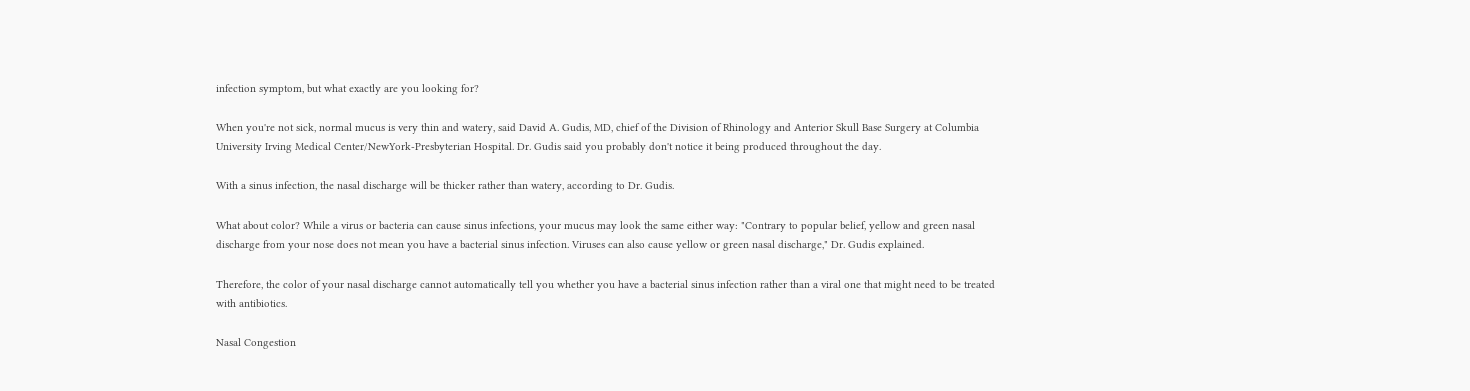infection symptom, but what exactly are you looking for?

When you're not sick, normal mucus is very thin and watery, said David A. Gudis, MD, chief of the Division of Rhinology and Anterior Skull Base Surgery at Columbia University Irving Medical Center/NewYork-Presbyterian Hospital. Dr. Gudis said you probably don't notice it being produced throughout the day.

With a sinus infection, the nasal discharge will be thicker rather than watery, according to Dr. Gudis.

What about color? While a virus or bacteria can cause sinus infections, your mucus may look the same either way: "Contrary to popular belief, yellow and green nasal discharge from your nose does not mean you have a bacterial sinus infection. Viruses can also cause yellow or green nasal discharge," Dr. Gudis explained.

Therefore, the color of your nasal discharge cannot automatically tell you whether you have a bacterial sinus infection rather than a viral one that might need to be treated with antibiotics.

Nasal Congestion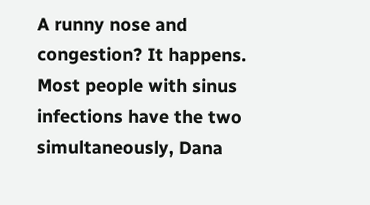A runny nose and congestion? It happens. Most people with sinus infections have the two simultaneously, Dana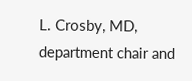L. Crosby, MD, department chair and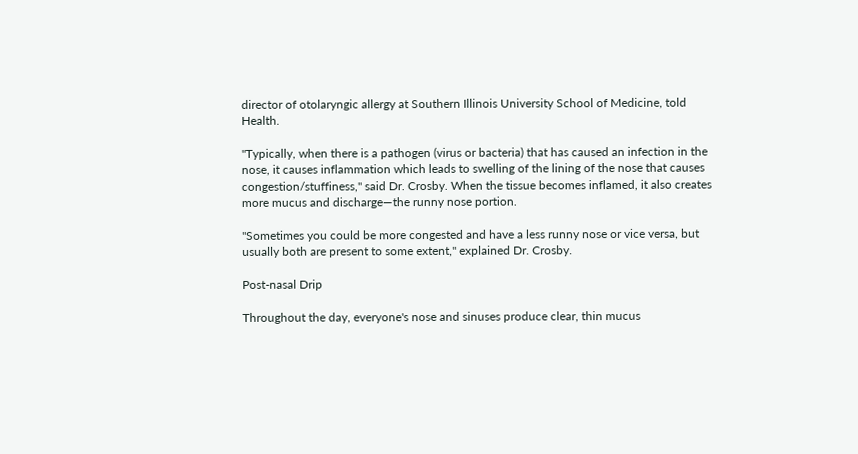director of otolaryngic allergy at Southern Illinois University School of Medicine, told Health.

"Typically, when there is a pathogen (virus or bacteria) that has caused an infection in the nose, it causes inflammation which leads to swelling of the lining of the nose that causes congestion/stuffiness," said Dr. Crosby. When the tissue becomes inflamed, it also creates more mucus and discharge—the runny nose portion.

"Sometimes you could be more congested and have a less runny nose or vice versa, but usually both are present to some extent," explained Dr. Crosby.

Post-nasal Drip

Throughout the day, everyone's nose and sinuses produce clear, thin mucus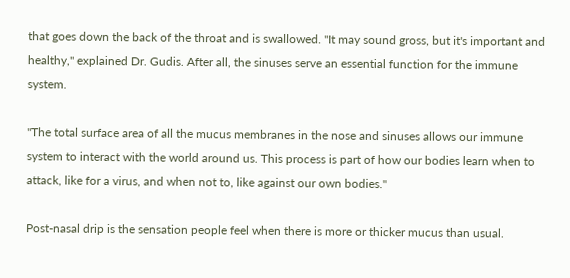that goes down the back of the throat and is swallowed. "It may sound gross, but it's important and healthy," explained Dr. Gudis. After all, the sinuses serve an essential function for the immune system.

"The total surface area of all the mucus membranes in the nose and sinuses allows our immune system to interact with the world around us. This process is part of how our bodies learn when to attack, like for a virus, and when not to, like against our own bodies."

Post-nasal drip is the sensation people feel when there is more or thicker mucus than usual.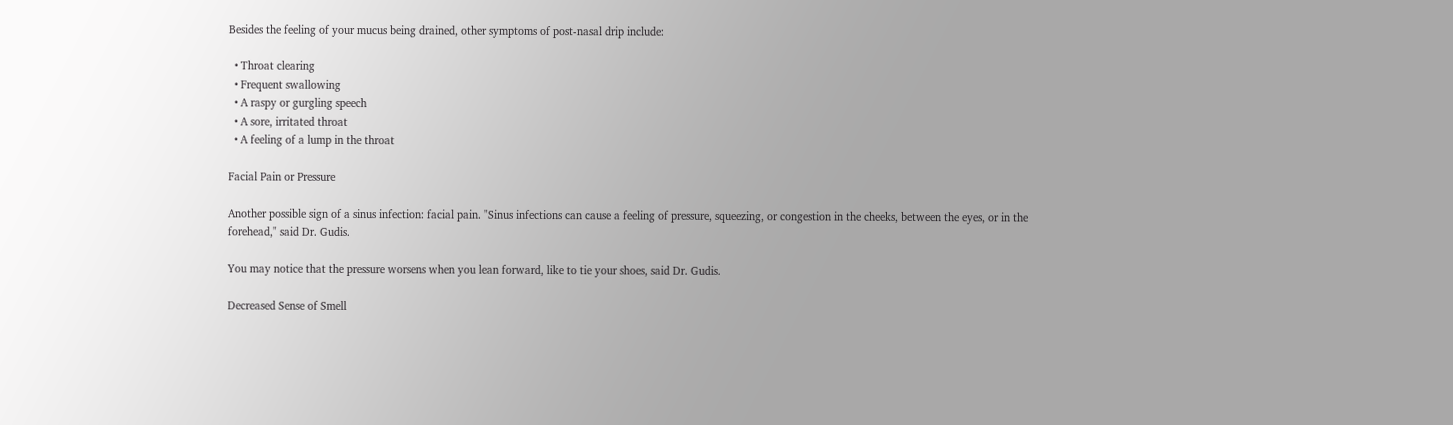Besides the feeling of your mucus being drained, other symptoms of post-nasal drip include:

  • Throat clearing
  • Frequent swallowing
  • A raspy or gurgling speech
  • A sore, irritated throat
  • A feeling of a lump in the throat

Facial Pain or Pressure

Another possible sign of a sinus infection: facial pain. "Sinus infections can cause a feeling of pressure, squeezing, or congestion in the cheeks, between the eyes, or in the forehead," said Dr. Gudis.

You may notice that the pressure worsens when you lean forward, like to tie your shoes, said Dr. Gudis.

Decreased Sense of Smell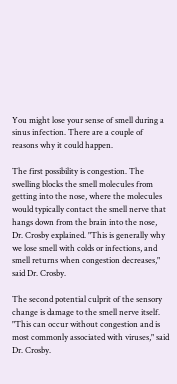You might lose your sense of smell during a sinus infection. There are a couple of reasons why it could happen.

The first possibility is congestion. The swelling blocks the smell molecules from getting into the nose, where the molecules would typically contact the smell nerve that hangs down from the brain into the nose, Dr. Crosby explained. "This is generally why we lose smell with colds or infections, and smell returns when congestion decreases," said Dr. Crosby.

The second potential culprit of the sensory change is damage to the smell nerve itself. "This can occur without congestion and is most commonly associated with viruses," said Dr. Crosby.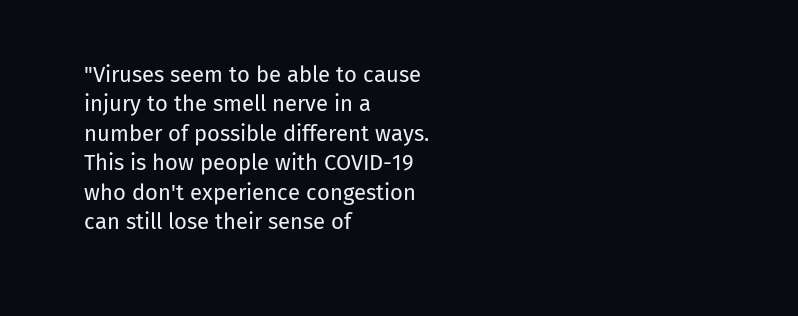"Viruses seem to be able to cause injury to the smell nerve in a number of possible different ways. This is how people with COVID-19 who don't experience congestion can still lose their sense of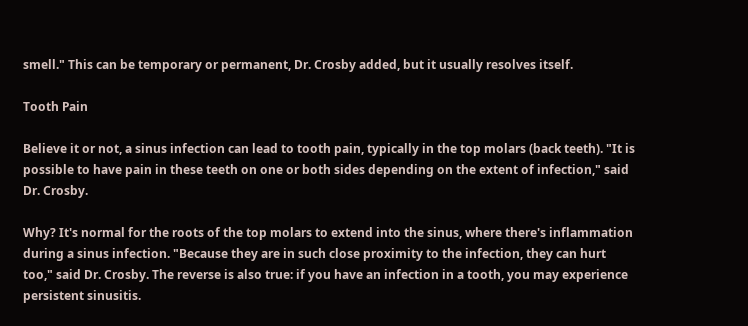smell." This can be temporary or permanent, Dr. Crosby added, but it usually resolves itself.

Tooth Pain

Believe it or not, a sinus infection can lead to tooth pain, typically in the top molars (back teeth). "It is possible to have pain in these teeth on one or both sides depending on the extent of infection," said Dr. Crosby.

Why? It's normal for the roots of the top molars to extend into the sinus, where there's inflammation during a sinus infection. "Because they are in such close proximity to the infection, they can hurt too," said Dr. Crosby. The reverse is also true: if you have an infection in a tooth, you may experience persistent sinusitis.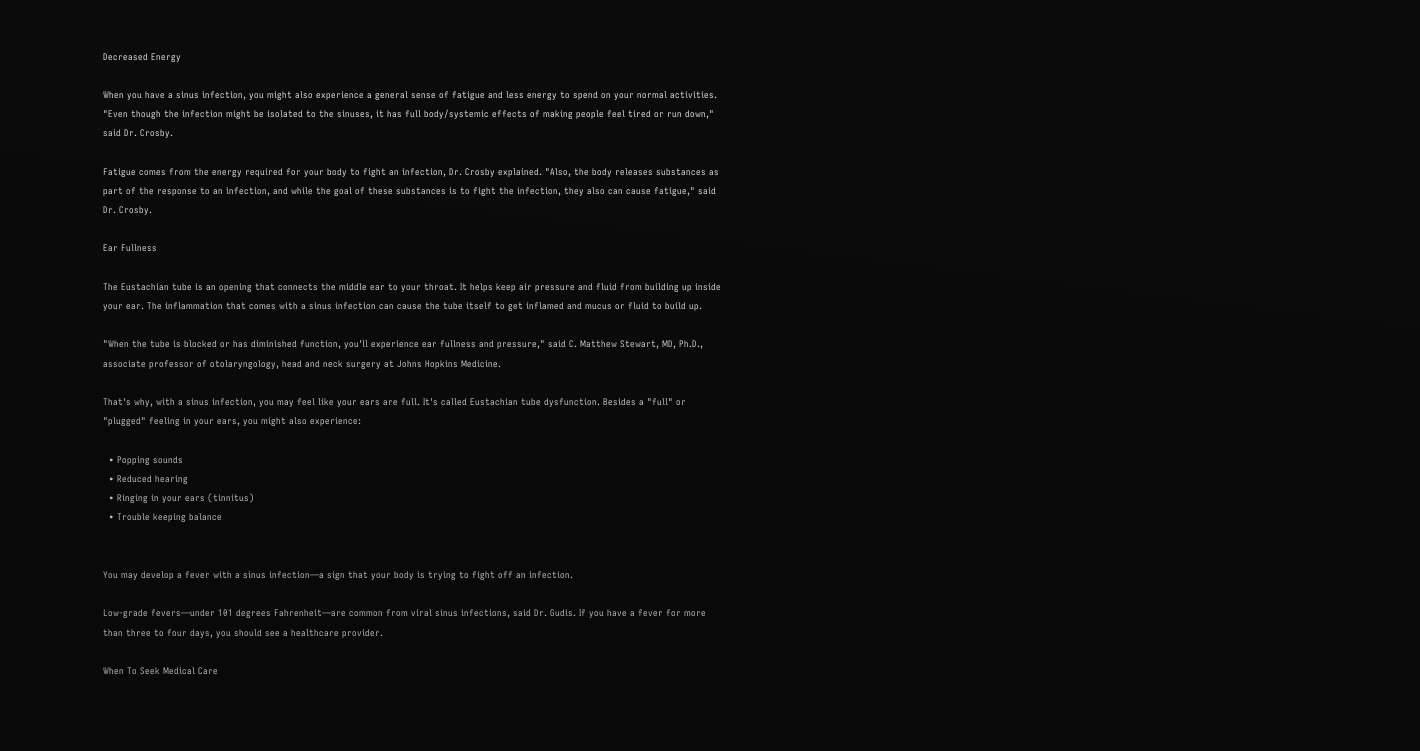Decreased Energy

When you have a sinus infection, you might also experience a general sense of fatigue and less energy to spend on your normal activities. "Even though the infection might be isolated to the sinuses, it has full body/systemic effects of making people feel tired or run down," said Dr. Crosby.

Fatigue comes from the energy required for your body to fight an infection, Dr. Crosby explained. "Also, the body releases substances as part of the response to an infection, and while the goal of these substances is to fight the infection, they also can cause fatigue," said Dr. Crosby.

Ear Fullness

The Eustachian tube is an opening that connects the middle ear to your throat. It helps keep air pressure and fluid from building up inside your ear. The inflammation that comes with a sinus infection can cause the tube itself to get inflamed and mucus or fluid to build up.

"When the tube is blocked or has diminished function, you'll experience ear fullness and pressure," said C. Matthew Stewart, MD, Ph.D., associate professor of otolaryngology, head and neck surgery at Johns Hopkins Medicine.

That's why, with a sinus infection, you may feel like your ears are full. It's called Eustachian tube dysfunction. Besides a "full" or "plugged" feeling in your ears, you might also experience:

  • Popping sounds
  • Reduced hearing
  • Ringing in your ears (tinnitus)
  • Trouble keeping balance


You may develop a fever with a sinus infection—a sign that your body is trying to fight off an infection.

Low-grade fevers—under 101 degrees Fahrenheit—are common from viral sinus infections, said Dr. Gudis. If you have a fever for more than three to four days, you should see a healthcare provider.

When To Seek Medical Care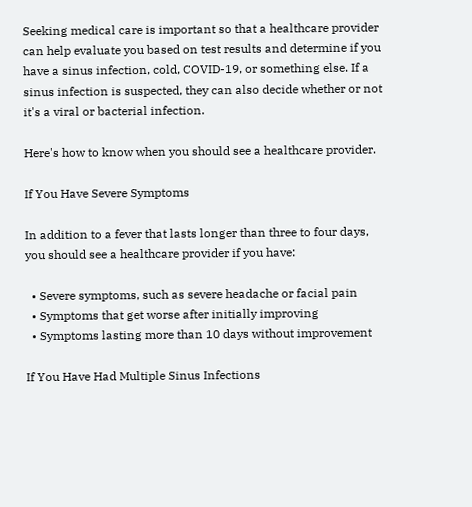Seeking medical care is important so that a healthcare provider can help evaluate you based on test results and determine if you have a sinus infection, cold, COVID-19, or something else. If a sinus infection is suspected, they can also decide whether or not it's a viral or bacterial infection.

Here's how to know when you should see a healthcare provider.

If You Have Severe Symptoms

In addition to a fever that lasts longer than three to four days, you should see a healthcare provider if you have:

  • Severe symptoms, such as severe headache or facial pain
  • Symptoms that get worse after initially improving
  • Symptoms lasting more than 10 days without improvement

If You Have Had Multiple Sinus Infections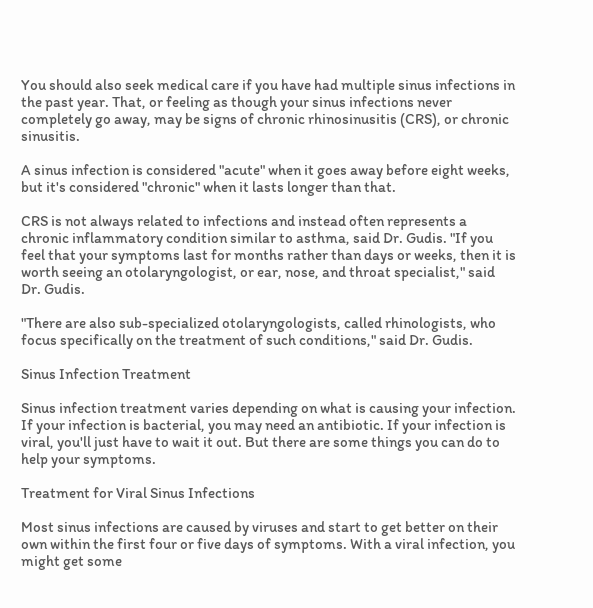You should also seek medical care if you have had multiple sinus infections in the past year. That, or feeling as though your sinus infections never completely go away, may be signs of chronic rhinosinusitis (CRS), or chronic sinusitis.

A sinus infection is considered "acute" when it goes away before eight weeks, but it's considered "chronic" when it lasts longer than that.

CRS is not always related to infections and instead often represents a chronic inflammatory condition similar to asthma, said Dr. Gudis. "If you feel that your symptoms last for months rather than days or weeks, then it is worth seeing an otolaryngologist, or ear, nose, and throat specialist," said Dr. Gudis.

"There are also sub-specialized otolaryngologists, called rhinologists, who focus specifically on the treatment of such conditions," said Dr. Gudis.

Sinus Infection Treatment

Sinus infection treatment varies depending on what is causing your infection. If your infection is bacterial, you may need an antibiotic. If your infection is viral, you'll just have to wait it out. But there are some things you can do to help your symptoms.

Treatment for Viral Sinus Infections

Most sinus infections are caused by viruses and start to get better on their own within the first four or five days of symptoms. With a viral infection, you might get some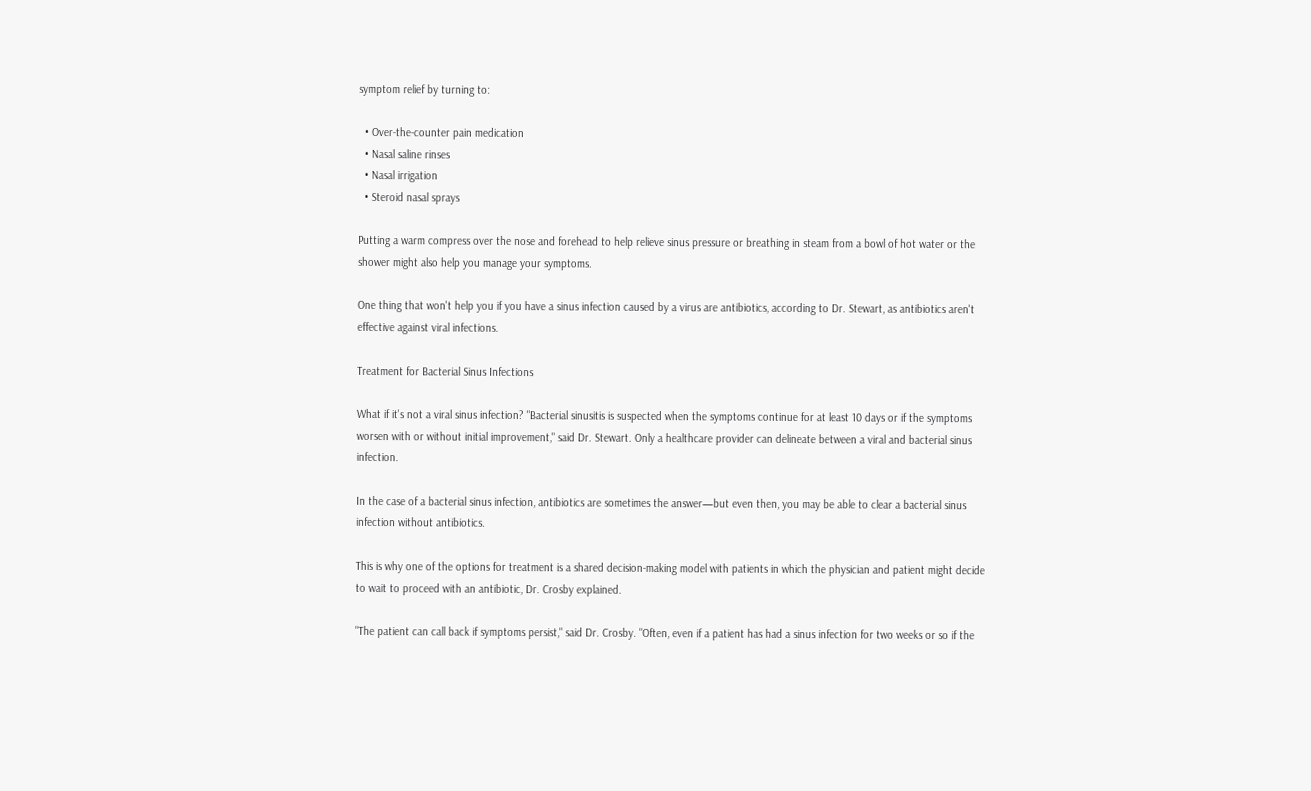symptom relief by turning to:

  • Over-the-counter pain medication
  • Nasal saline rinses
  • Nasal irrigation
  • Steroid nasal sprays

Putting a warm compress over the nose and forehead to help relieve sinus pressure or breathing in steam from a bowl of hot water or the shower might also help you manage your symptoms.

One thing that won't help you if you have a sinus infection caused by a virus are antibiotics, according to Dr. Stewart, as antibiotics aren't effective against viral infections.

Treatment for Bacterial Sinus Infections

What if it's not a viral sinus infection? "Bacterial sinusitis is suspected when the symptoms continue for at least 10 days or if the symptoms worsen with or without initial improvement," said Dr. Stewart. Only a healthcare provider can delineate between a viral and bacterial sinus infection.

In the case of a bacterial sinus infection, antibiotics are sometimes the answer—but even then, you may be able to clear a bacterial sinus infection without antibiotics.

This is why one of the options for treatment is a shared decision-making model with patients in which the physician and patient might decide to wait to proceed with an antibiotic, Dr. Crosby explained.

"The patient can call back if symptoms persist," said Dr. Crosby. "Often, even if a patient has had a sinus infection for two weeks or so if the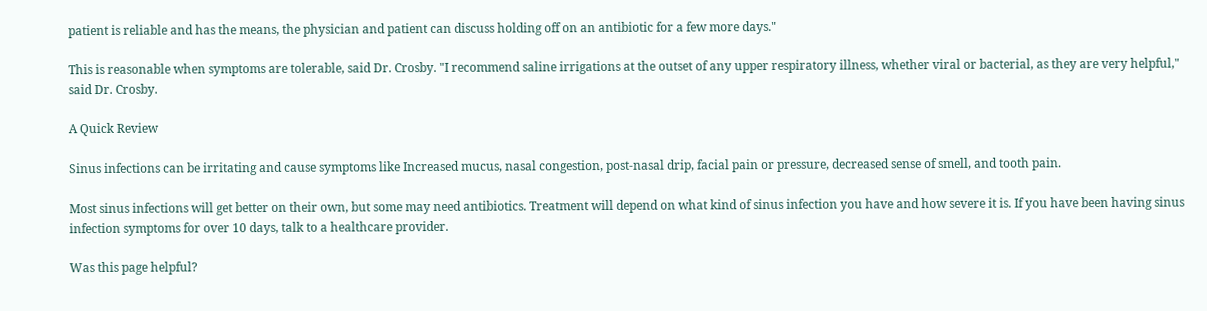patient is reliable and has the means, the physician and patient can discuss holding off on an antibiotic for a few more days."

This is reasonable when symptoms are tolerable, said Dr. Crosby. "I recommend saline irrigations at the outset of any upper respiratory illness, whether viral or bacterial, as they are very helpful," said Dr. Crosby.

A Quick Review

Sinus infections can be irritating and cause symptoms like Increased mucus, nasal congestion, post-nasal drip, facial pain or pressure, decreased sense of smell, and tooth pain.

Most sinus infections will get better on their own, but some may need antibiotics. Treatment will depend on what kind of sinus infection you have and how severe it is. If you have been having sinus infection symptoms for over 10 days, talk to a healthcare provider.

Was this page helpful?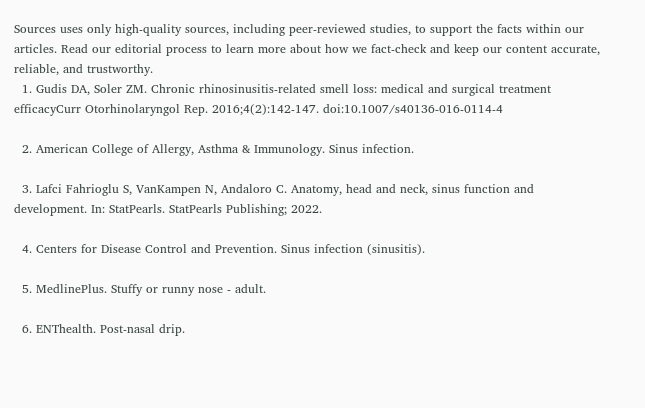Sources uses only high-quality sources, including peer-reviewed studies, to support the facts within our articles. Read our editorial process to learn more about how we fact-check and keep our content accurate, reliable, and trustworthy.
  1. Gudis DA, Soler ZM. Chronic rhinosinusitis-related smell loss: medical and surgical treatment efficacyCurr Otorhinolaryngol Rep. 2016;4(2):142-147. doi:10.1007/s40136-016-0114-4

  2. American College of Allergy, Asthma & Immunology. Sinus infection.

  3. Lafci Fahrioglu S, VanKampen N, Andaloro C. Anatomy, head and neck, sinus function and development. In: StatPearls. StatPearls Publishing; 2022.

  4. Centers for Disease Control and Prevention. Sinus infection (sinusitis).

  5. MedlinePlus. Stuffy or runny nose - adult.

  6. ENThealth. Post-nasal drip.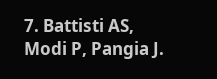7. Battisti AS, Modi P, Pangia J.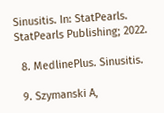Sinusitis. In: StatPearls. StatPearls Publishing; 2022.

  8. MedlinePlus. Sinusitis.

  9. Szymanski A,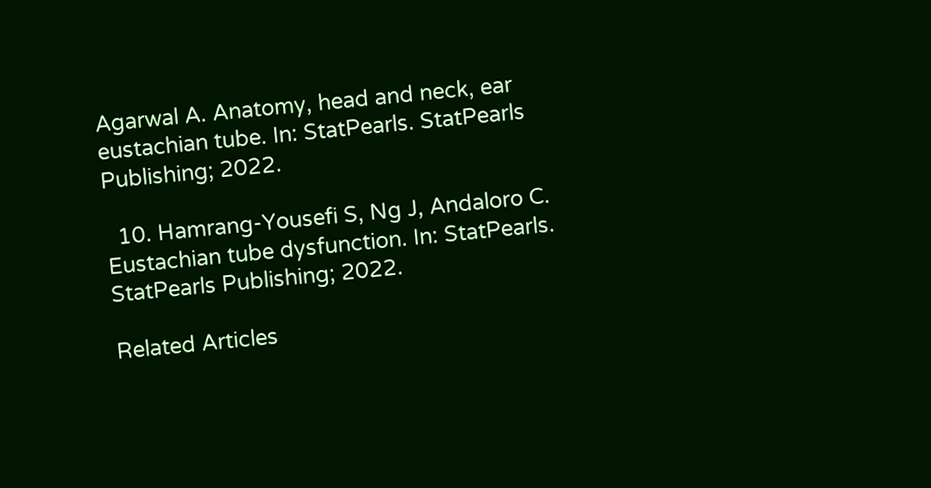Agarwal A. Anatomy, head and neck, ear eustachian tube. In: StatPearls. StatPearls Publishing; 2022.

  10. Hamrang-Yousefi S, Ng J, Andaloro C. Eustachian tube dysfunction. In: StatPearls. StatPearls Publishing; 2022.

Related Articles